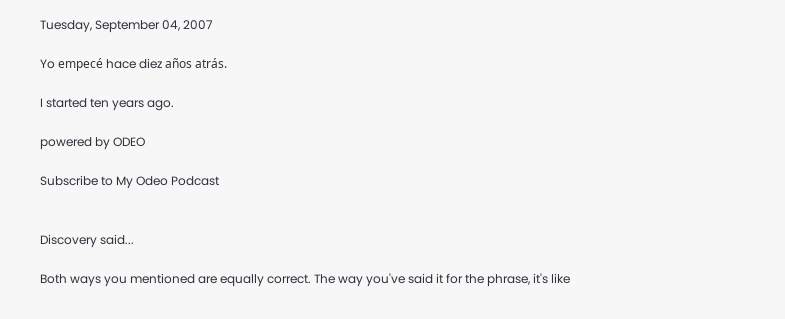Tuesday, September 04, 2007

Yo empecé hace diez años atrás.

I started ten years ago.

powered by ODEO

Subscribe to My Odeo Podcast


Discovery said...

Both ways you mentioned are equally correct. The way you've said it for the phrase, it's like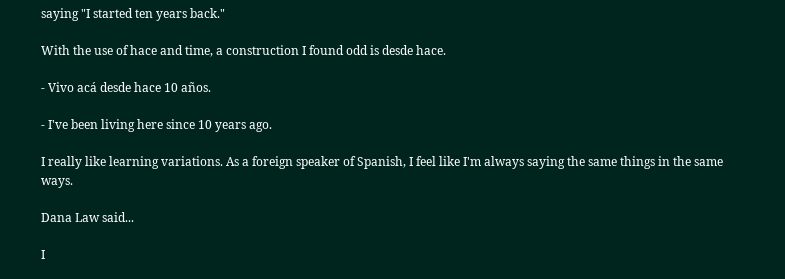saying "I started ten years back."

With the use of hace and time, a construction I found odd is desde hace.

- Vivo acá desde hace 10 años.

- I've been living here since 10 years ago.

I really like learning variations. As a foreign speaker of Spanish, I feel like I'm always saying the same things in the same ways.

Dana Law said...

I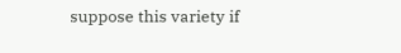suppose this variety if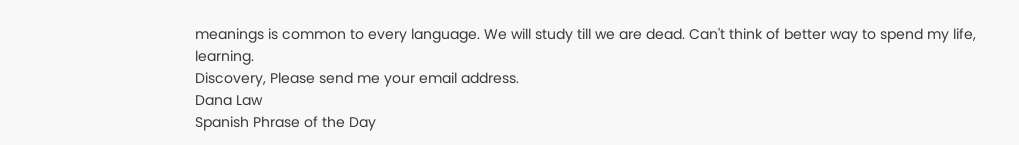meanings is common to every language. We will study till we are dead. Can't think of better way to spend my life, learning.
Discovery, Please send me your email address.
Dana Law
Spanish Phrase of the Day